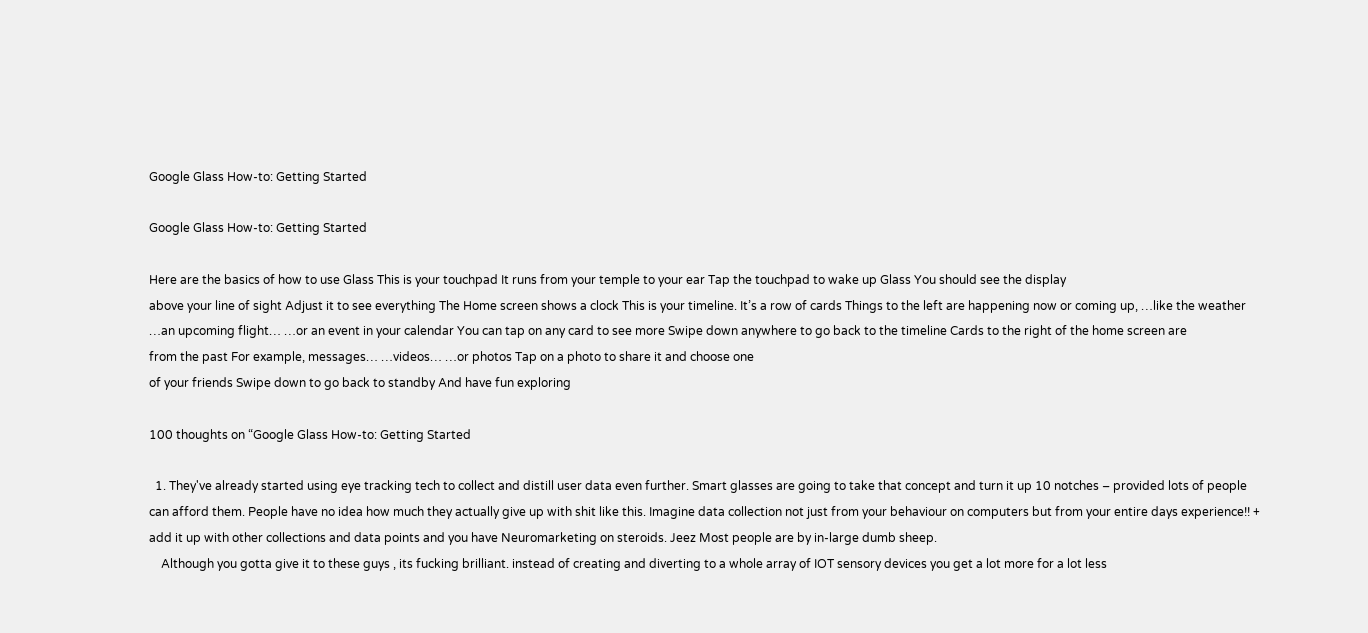Google Glass How-to: Getting Started

Google Glass How-to: Getting Started

Here are the basics of how to use Glass This is your touchpad It runs from your temple to your ear Tap the touchpad to wake up Glass You should see the display
above your line of sight Adjust it to see everything The Home screen shows a clock This is your timeline. It’s a row of cards Things to the left are happening now or coming up, …like the weather …an upcoming flight… …or an event in your calendar You can tap on any card to see more Swipe down anywhere to go back to the timeline Cards to the right of the home screen are
from the past For example, messages… …videos… …or photos Tap on a photo to share it and choose one
of your friends Swipe down to go back to standby And have fun exploring

100 thoughts on “Google Glass How-to: Getting Started

  1. They've already started using eye tracking tech to collect and distill user data even further. Smart glasses are going to take that concept and turn it up 10 notches – provided lots of people can afford them. People have no idea how much they actually give up with shit like this. Imagine data collection not just from your behaviour on computers but from your entire days experience!! + add it up with other collections and data points and you have Neuromarketing on steroids. Jeez Most people are by in-large dumb sheep.
    Although you gotta give it to these guys , its fucking brilliant. instead of creating and diverting to a whole array of IOT sensory devices you get a lot more for a lot less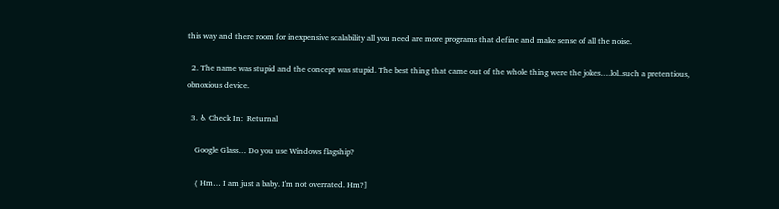this way and there room for inexpensive scalability all you need are more programs that define and make sense of all the noise.

  2. The name was stupid and the concept was stupid. The best thing that came out of the whole thing were the jokes….lol..such a pretentious, obnoxious device.

  3. ♿ Check In:  Returnal

    Google Glass… Do you use Windows flagship?

    { Hm… I am just a baby. I'm not overrated. Hm?]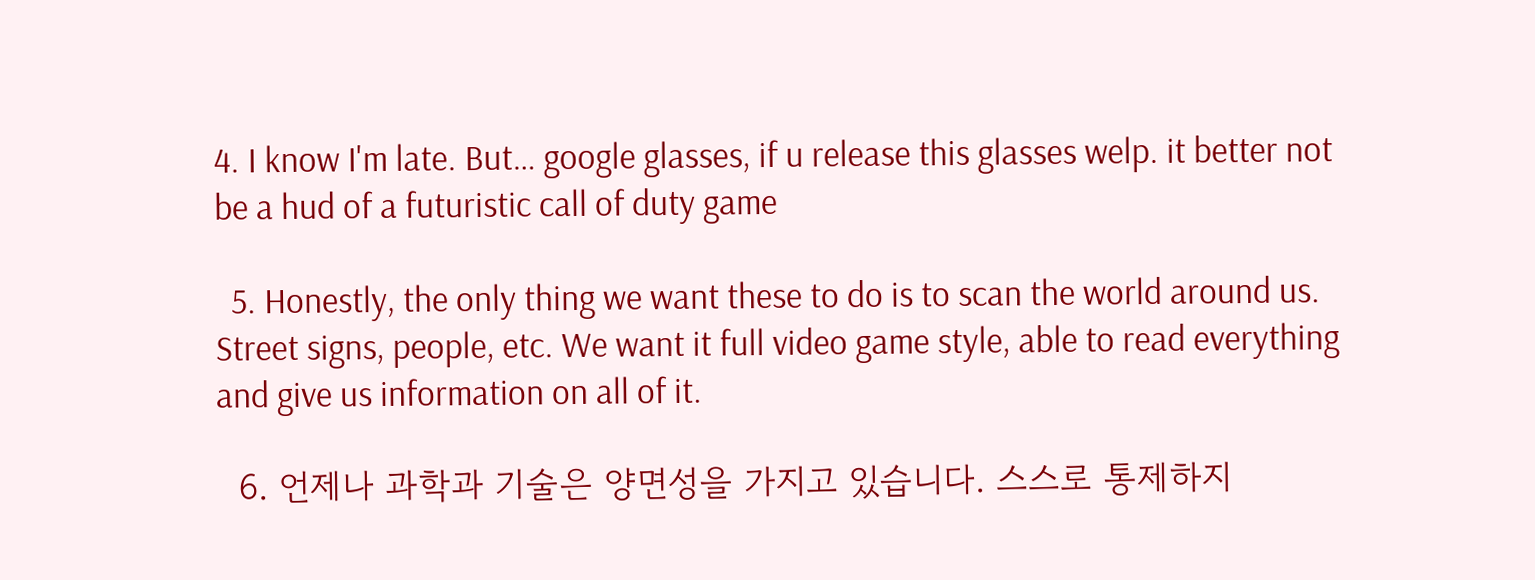4. I know I'm late. But… google glasses, if u release this glasses welp. it better not be a hud of a futuristic call of duty game

  5. Honestly, the only thing we want these to do is to scan the world around us. Street signs, people, etc. We want it full video game style, able to read everything and give us information on all of it.

  6. 언제나 과학과 기술은 양면성을 가지고 있습니다. 스스로 통제하지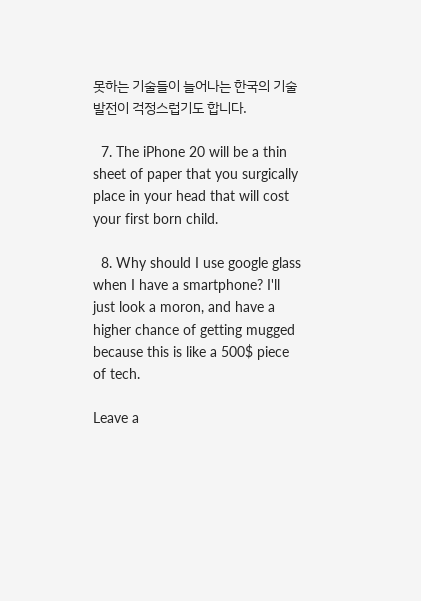못하는 기술들이 늘어나는 한국의 기술발전이 걱정스럽기도 합니다.

  7. The iPhone 20 will be a thin sheet of paper that you surgically place in your head that will cost your first born child.

  8. Why should I use google glass when I have a smartphone? I'll just look a moron, and have a higher chance of getting mugged because this is like a 500$ piece of tech.

Leave a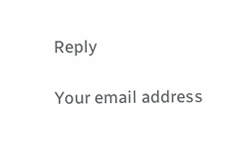Reply

Your email address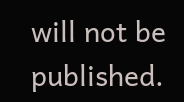will not be published.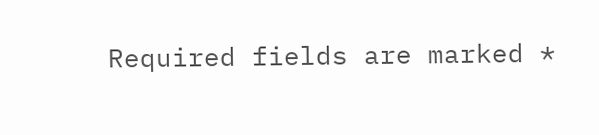Required fields are marked *